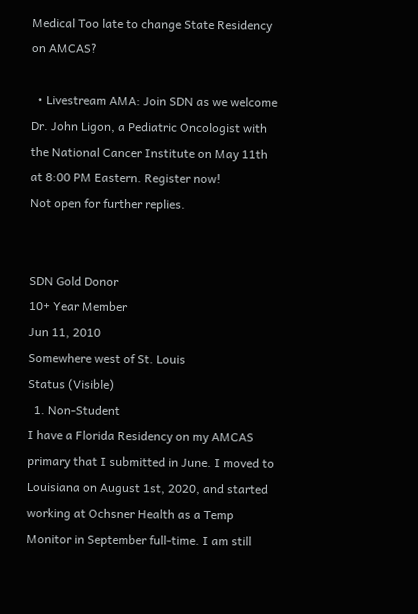Medical Too late to change State Residency on AMCAS?

  • Livestream AMA: Join SDN as we welcome Dr. John Ligon, a Pediatric Oncologist with the National Cancer Institute on May 11th at 8:00 PM Eastern. Register now!
Not open for further replies.


SDN Gold Donor
10+ Year Member
Jun 11, 2010
Somewhere west of St. Louis
Status (Visible)
  1. Non-Student
I have a Florida Residency on my AMCAS primary that I submitted in June. I moved to Louisiana on August 1st, 2020, and started working at Ochsner Health as a Temp Monitor in September full-time. I am still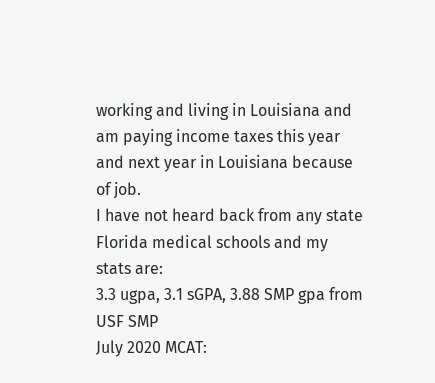working and living in Louisiana and am paying income taxes this year and next year in Louisiana because of job.
I have not heard back from any state Florida medical schools and my stats are:
3.3 ugpa, 3.1 sGPA, 3.88 SMP gpa from USF SMP
July 2020 MCAT: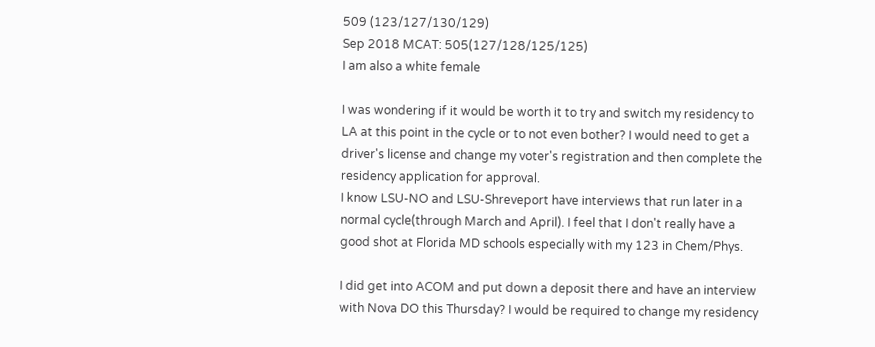509 (123/127/130/129)
Sep 2018 MCAT: 505(127/128/125/125)
I am also a white female

I was wondering if it would be worth it to try and switch my residency to LA at this point in the cycle or to not even bother? I would need to get a driver's license and change my voter's registration and then complete the residency application for approval.
I know LSU-NO and LSU-Shreveport have interviews that run later in a normal cycle(through March and April). I feel that I don't really have a good shot at Florida MD schools especially with my 123 in Chem/Phys.

I did get into ACOM and put down a deposit there and have an interview with Nova DO this Thursday? I would be required to change my residency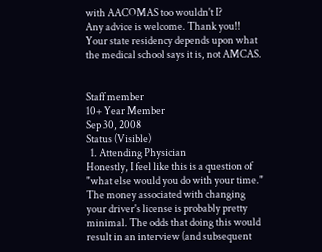with AACOMAS too wouldn't I?
Any advice is welcome. Thank you!!
Your state residency depends upon what the medical school says it is, not AMCAS.


Staff member
10+ Year Member
Sep 30, 2008
Status (Visible)
  1. Attending Physician
Honestly, I feel like this is a question of "what else would you do with your time." The money associated with changing your driver's license is probably pretty minimal. The odds that doing this would result in an interview (and subsequent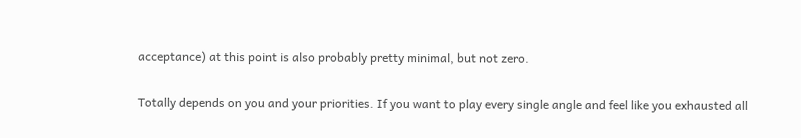acceptance) at this point is also probably pretty minimal, but not zero.

Totally depends on you and your priorities. If you want to play every single angle and feel like you exhausted all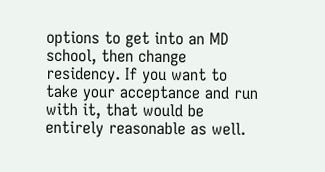options to get into an MD school, then change residency. If you want to take your acceptance and run with it, that would be entirely reasonable as well.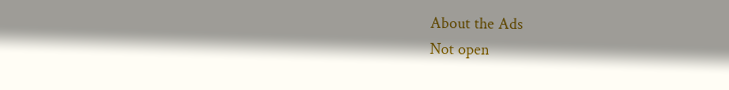About the Ads
Not open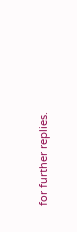for further replies.